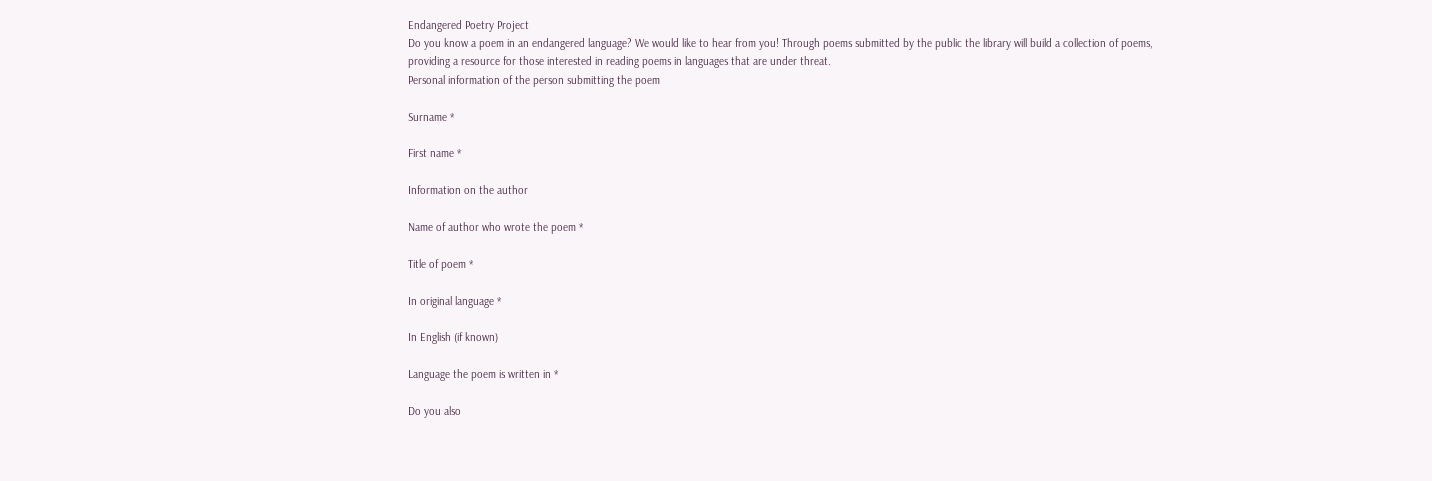Endangered Poetry Project
Do you know a poem in an endangered language? We would like to hear from you! Through poems submitted by the public the library will build a collection of poems, providing a resource for those interested in reading poems in languages that are under threat.
Personal information of the person submitting the poem

Surname *

First name *

Information on the author

Name of author who wrote the poem *

Title of poem *

In original language *

In English (if known)

Language the poem is written in *

Do you also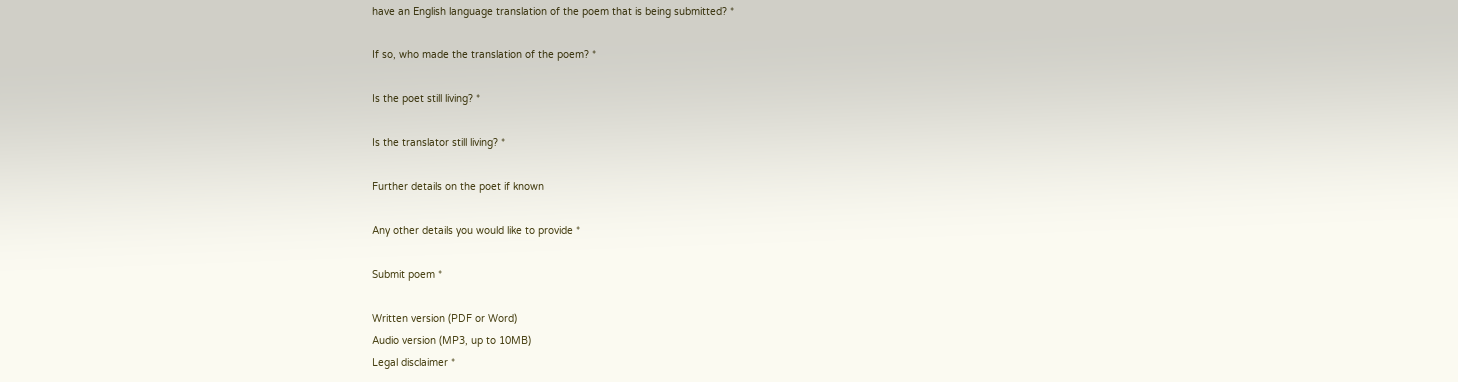have an English language translation of the poem that is being submitted? *

If so, who made the translation of the poem? *

Is the poet still living? *

Is the translator still living? *

Further details on the poet if known

Any other details you would like to provide *

Submit poem *

Written version (PDF or Word)
Audio version (MP3, up to 10MB)
Legal disclaimer *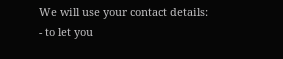We will use your contact details:
- to let you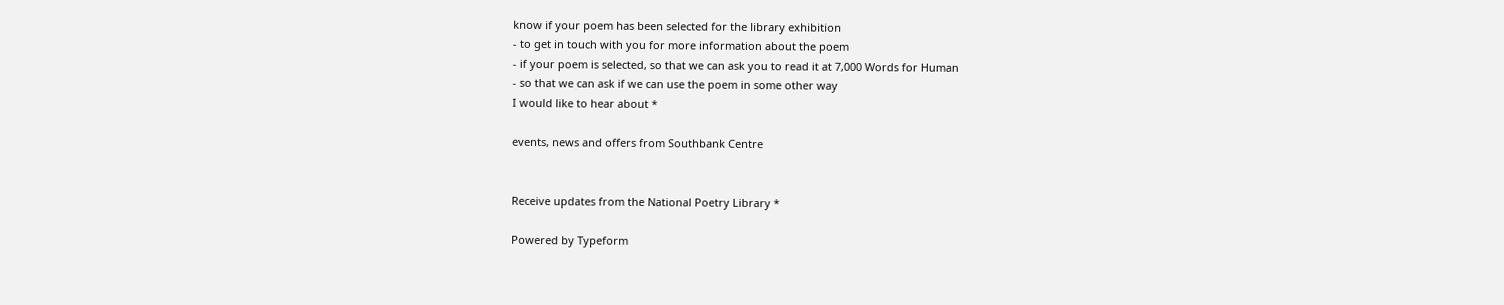know if your poem has been selected for the library exhibition
- to get in touch with you for more information about the poem
- if your poem is selected, so that we can ask you to read it at 7,000 Words for Human
- so that we can ask if we can use the poem in some other way
I would like to hear about *

events, news and offers from Southbank Centre


Receive updates from the National Poetry Library *

Powered by Typeform